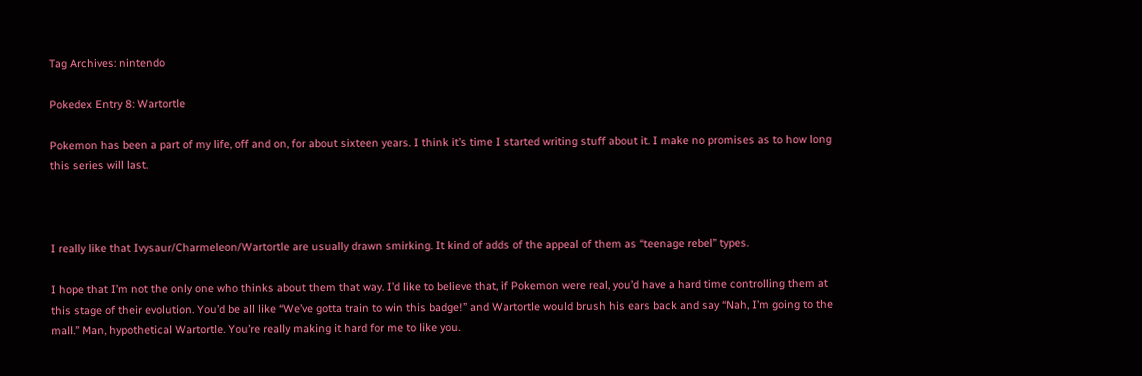Tag Archives: nintendo

Pokedex Entry 8: Wartortle

Pokemon has been a part of my life, off and on, for about sixteen years. I think it’s time I started writing stuff about it. I make no promises as to how long this series will last.



I really like that Ivysaur/Charmeleon/Wartortle are usually drawn smirking. It kind of adds of the appeal of them as “teenage rebel” types.

I hope that I’m not the only one who thinks about them that way. I’d like to believe that, if Pokemon were real, you’d have a hard time controlling them at this stage of their evolution. You’d be all like “We’ve gotta train to win this badge!” and Wartortle would brush his ears back and say “Nah, I’m going to the mall.” Man, hypothetical Wartortle. You’re really making it hard for me to like you.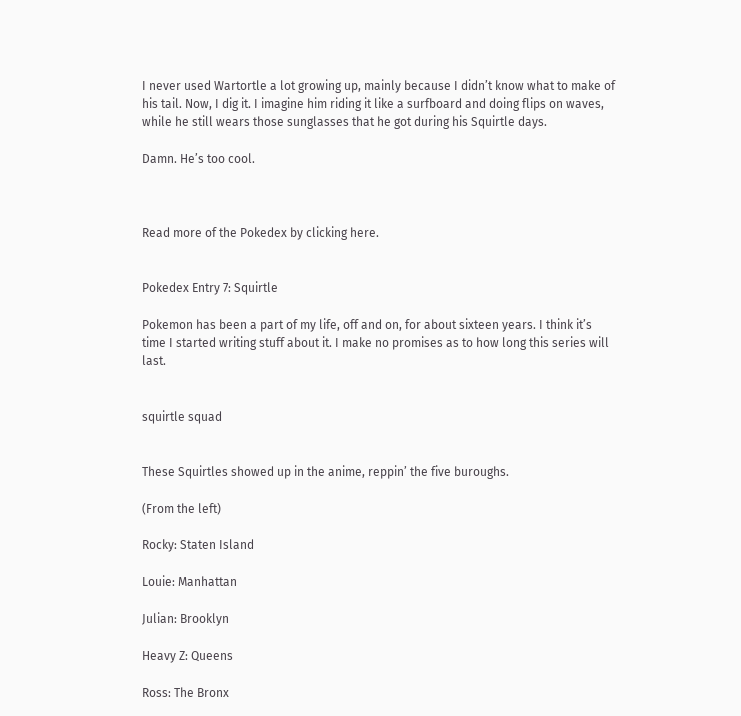I never used Wartortle a lot growing up, mainly because I didn’t know what to make of his tail. Now, I dig it. I imagine him riding it like a surfboard and doing flips on waves, while he still wears those sunglasses that he got during his Squirtle days.

Damn. He’s too cool.



Read more of the Pokedex by clicking here.


Pokedex Entry 7: Squirtle

Pokemon has been a part of my life, off and on, for about sixteen years. I think it’s time I started writing stuff about it. I make no promises as to how long this series will last.


squirtle squad


These Squirtles showed up in the anime, reppin’ the five buroughs.

(From the left)

Rocky: Staten Island

Louie: Manhattan

Julian: Brooklyn

Heavy Z: Queens

Ross: The Bronx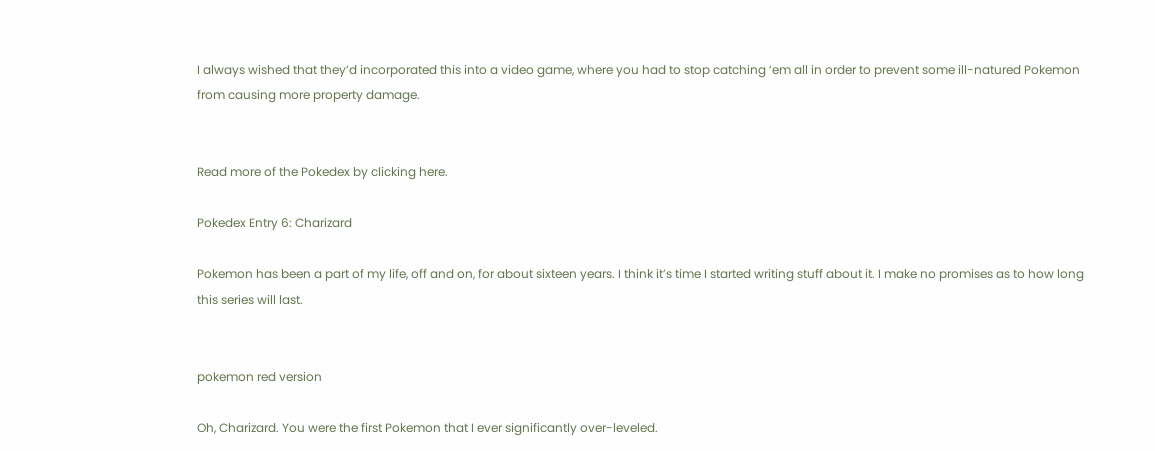I always wished that they’d incorporated this into a video game, where you had to stop catching ‘em all in order to prevent some ill-natured Pokemon from causing more property damage.


Read more of the Pokedex by clicking here.

Pokedex Entry 6: Charizard

Pokemon has been a part of my life, off and on, for about sixteen years. I think it’s time I started writing stuff about it. I make no promises as to how long this series will last.


pokemon red version

Oh, Charizard. You were the first Pokemon that I ever significantly over-leveled.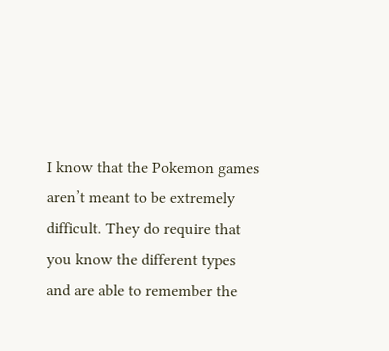I know that the Pokemon games aren’t meant to be extremely difficult. They do require that you know the different types and are able to remember the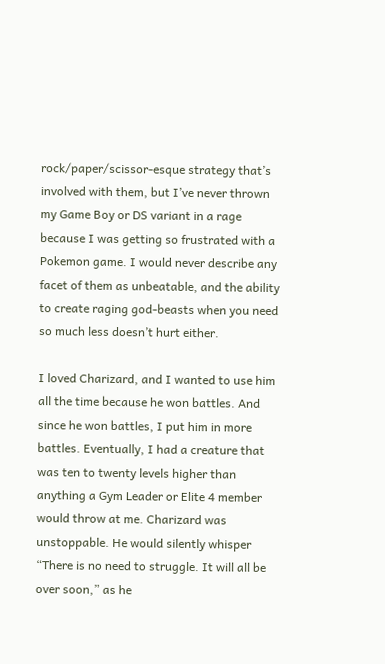rock/paper/scissor-esque strategy that’s involved with them, but I’ve never thrown my Game Boy or DS variant in a rage because I was getting so frustrated with a Pokemon game. I would never describe any facet of them as unbeatable, and the ability to create raging god-beasts when you need so much less doesn’t hurt either.

I loved Charizard, and I wanted to use him all the time because he won battles. And since he won battles, I put him in more battles. Eventually, I had a creature that was ten to twenty levels higher than anything a Gym Leader or Elite 4 member would throw at me. Charizard was unstoppable. He would silently whisper “There is no need to struggle. It will all be over soon,” as he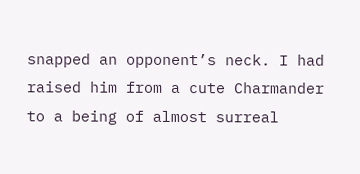snapped an opponent’s neck. I had raised him from a cute Charmander to a being of almost surreal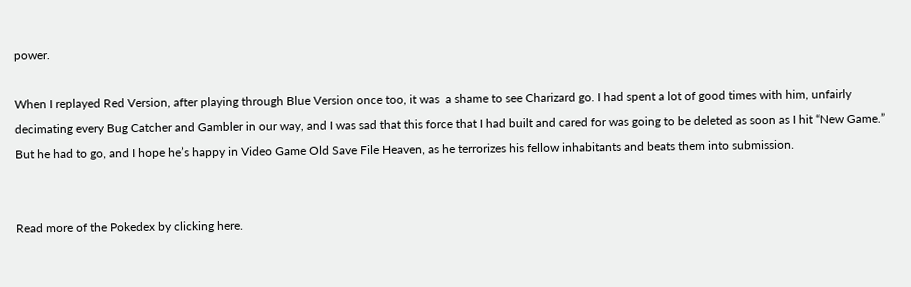power.

When I replayed Red Version, after playing through Blue Version once too, it was  a shame to see Charizard go. I had spent a lot of good times with him, unfairly decimating every Bug Catcher and Gambler in our way, and I was sad that this force that I had built and cared for was going to be deleted as soon as I hit “New Game.” But he had to go, and I hope he’s happy in Video Game Old Save File Heaven, as he terrorizes his fellow inhabitants and beats them into submission.


Read more of the Pokedex by clicking here.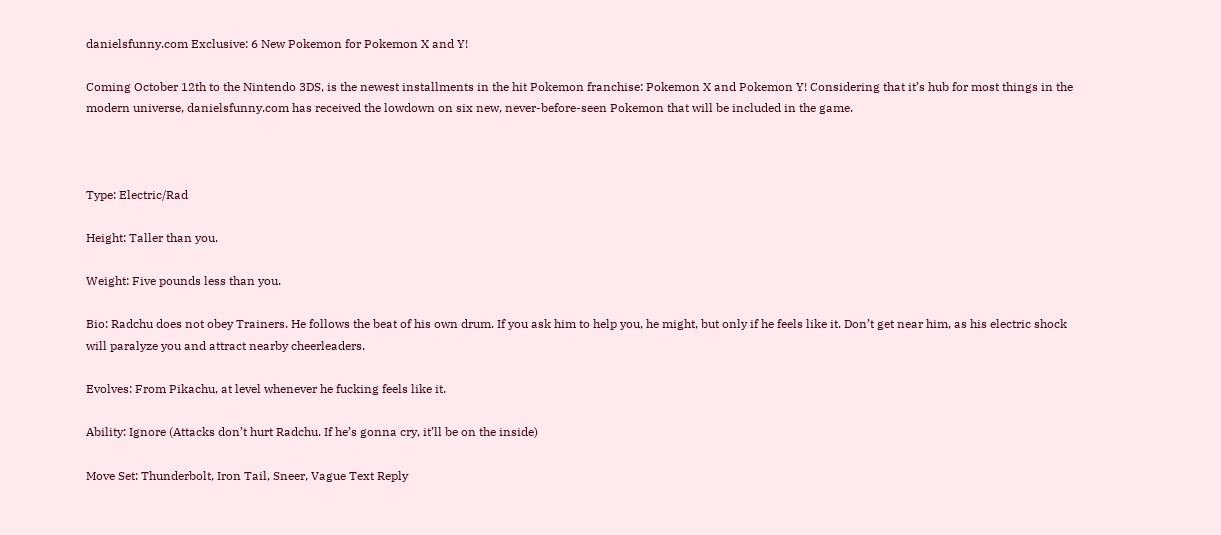danielsfunny.com Exclusive: 6 New Pokemon for Pokemon X and Y!

Coming October 12th to the Nintendo 3DS, is the newest installments in the hit Pokemon franchise: Pokemon X and Pokemon Y! Considering that it’s hub for most things in the modern universe, danielsfunny.com has received the lowdown on six new, never-before-seen Pokemon that will be included in the game.



Type: Electric/Rad

Height: Taller than you.

Weight: Five pounds less than you.

Bio: Radchu does not obey Trainers. He follows the beat of his own drum. If you ask him to help you, he might, but only if he feels like it. Don’t get near him, as his electric shock will paralyze you and attract nearby cheerleaders.

Evolves: From Pikachu, at level whenever he fucking feels like it.

Ability: Ignore (Attacks don’t hurt Radchu. If he’s gonna cry, it’ll be on the inside)

Move Set: Thunderbolt, Iron Tail, Sneer, Vague Text Reply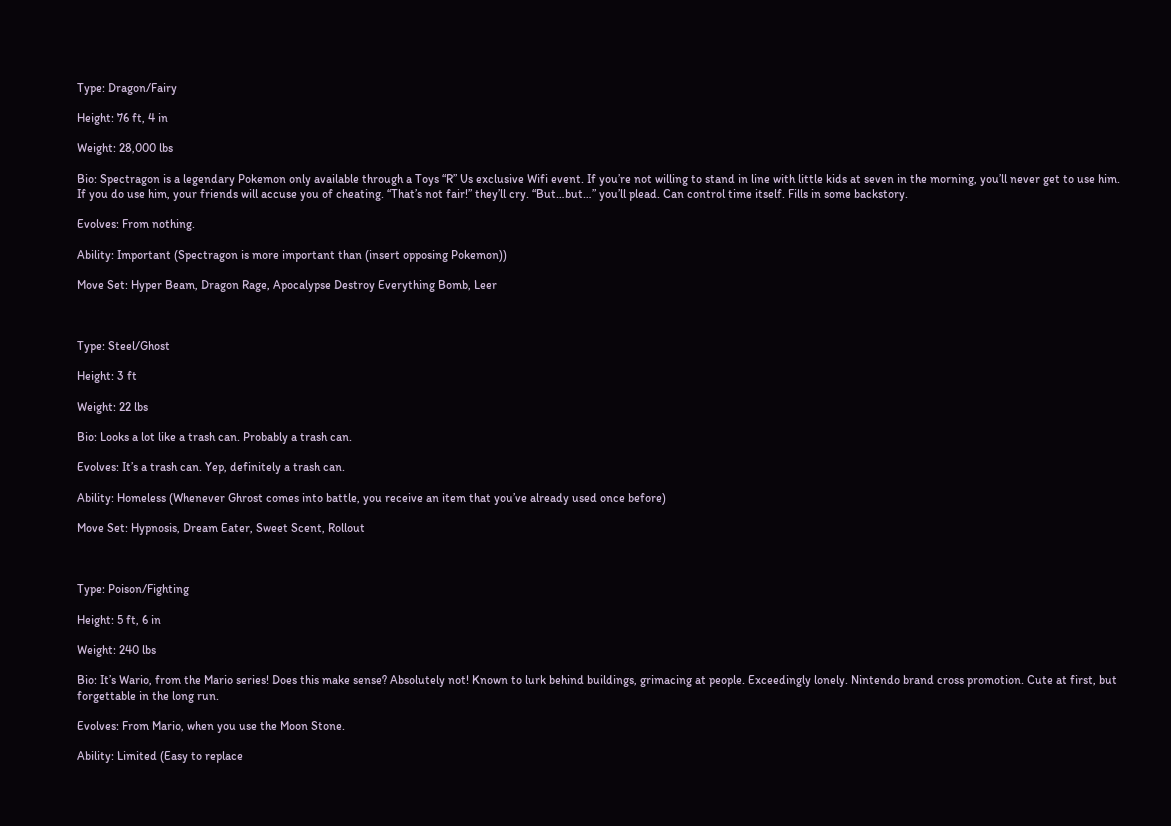Type: Dragon/Fairy

Height: 76 ft, 4 in

Weight: 28,000 lbs

Bio: Spectragon is a legendary Pokemon only available through a Toys “R” Us exclusive Wifi event. If you’re not willing to stand in line with little kids at seven in the morning, you’ll never get to use him. If you do use him, your friends will accuse you of cheating. “That’s not fair!” they’ll cry. “But…but…” you’ll plead. Can control time itself. Fills in some backstory.

Evolves: From nothing.

Ability: Important (Spectragon is more important than (insert opposing Pokemon))

Move Set: Hyper Beam, Dragon Rage, Apocalypse Destroy Everything Bomb, Leer



Type: Steel/Ghost

Height: 3 ft

Weight: 22 lbs

Bio: Looks a lot like a trash can. Probably a trash can.

Evolves: It’s a trash can. Yep, definitely a trash can.

Ability: Homeless (Whenever Ghrost comes into battle, you receive an item that you’ve already used once before)

Move Set: Hypnosis, Dream Eater, Sweet Scent, Rollout



Type: Poison/Fighting

Height: 5 ft, 6 in

Weight: 240 lbs

Bio: It’s Wario, from the Mario series! Does this make sense? Absolutely not! Known to lurk behind buildings, grimacing at people. Exceedingly lonely. Nintendo brand cross promotion. Cute at first, but forgettable in the long run.

Evolves: From Mario, when you use the Moon Stone.

Ability: Limited (Easy to replace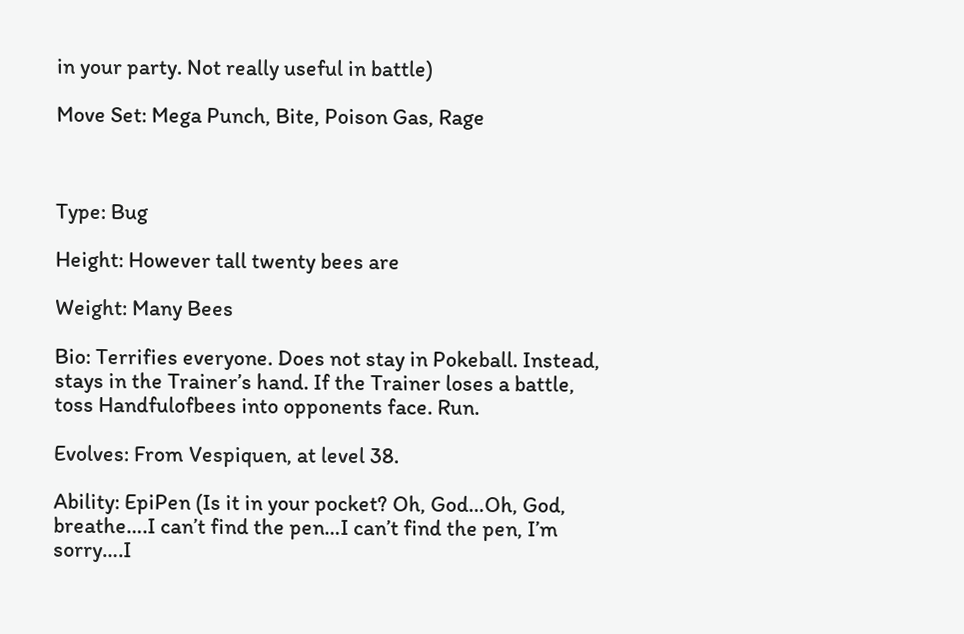in your party. Not really useful in battle)

Move Set: Mega Punch, Bite, Poison Gas, Rage



Type: Bug

Height: However tall twenty bees are

Weight: Many Bees

Bio: Terrifies everyone. Does not stay in Pokeball. Instead, stays in the Trainer’s hand. If the Trainer loses a battle, toss Handfulofbees into opponents face. Run.

Evolves: From Vespiquen, at level 38.

Ability: EpiPen (Is it in your pocket? Oh, God…Oh, God, breathe….I can’t find the pen…I can’t find the pen, I’m sorry….I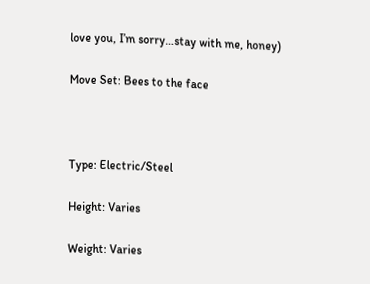love you, I’m sorry…stay with me, honey)

Move Set: Bees to the face



Type: Electric/Steel

Height: Varies

Weight: Varies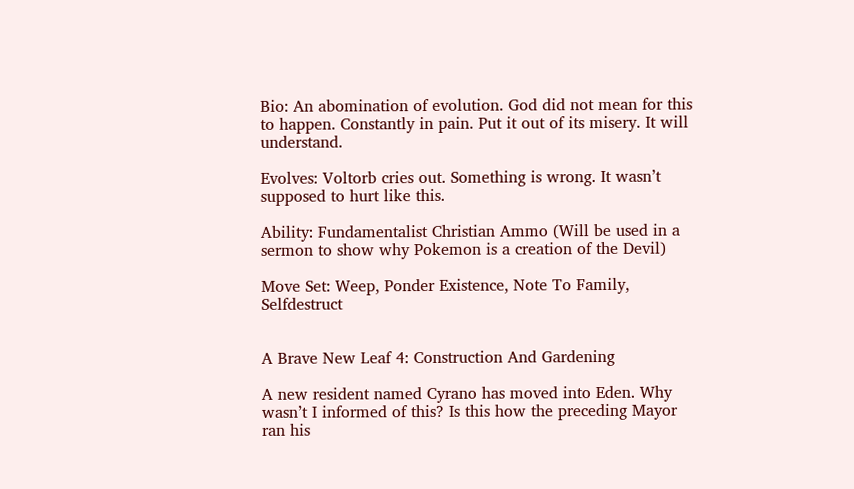Bio: An abomination of evolution. God did not mean for this to happen. Constantly in pain. Put it out of its misery. It will understand.

Evolves: Voltorb cries out. Something is wrong. It wasn’t supposed to hurt like this.

Ability: Fundamentalist Christian Ammo (Will be used in a sermon to show why Pokemon is a creation of the Devil)

Move Set: Weep, Ponder Existence, Note To Family, Selfdestruct


A Brave New Leaf 4: Construction And Gardening

A new resident named Cyrano has moved into Eden. Why wasn’t I informed of this? Is this how the preceding Mayor ran his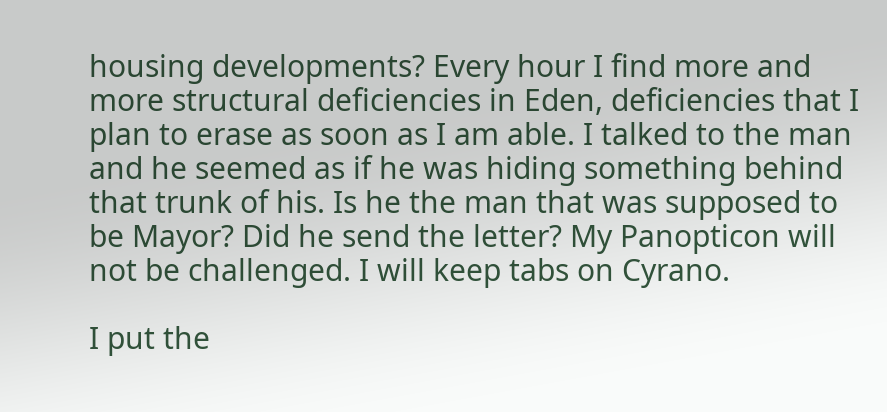housing developments? Every hour I find more and more structural deficiencies in Eden, deficiencies that I plan to erase as soon as I am able. I talked to the man and he seemed as if he was hiding something behind that trunk of his. Is he the man that was supposed to be Mayor? Did he send the letter? My Panopticon will not be challenged. I will keep tabs on Cyrano.

I put the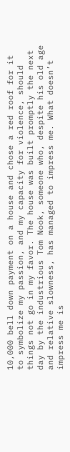10,000 bell down payment on a house and chose a red roof for it to symbolize my passion, and my capacity for violence, should things not go in my favor. The house was built promptly the next day by the industrious Tom Nook, someone who, despite his old age and relative slowness, has managed to impress me. What doesn’t impress me is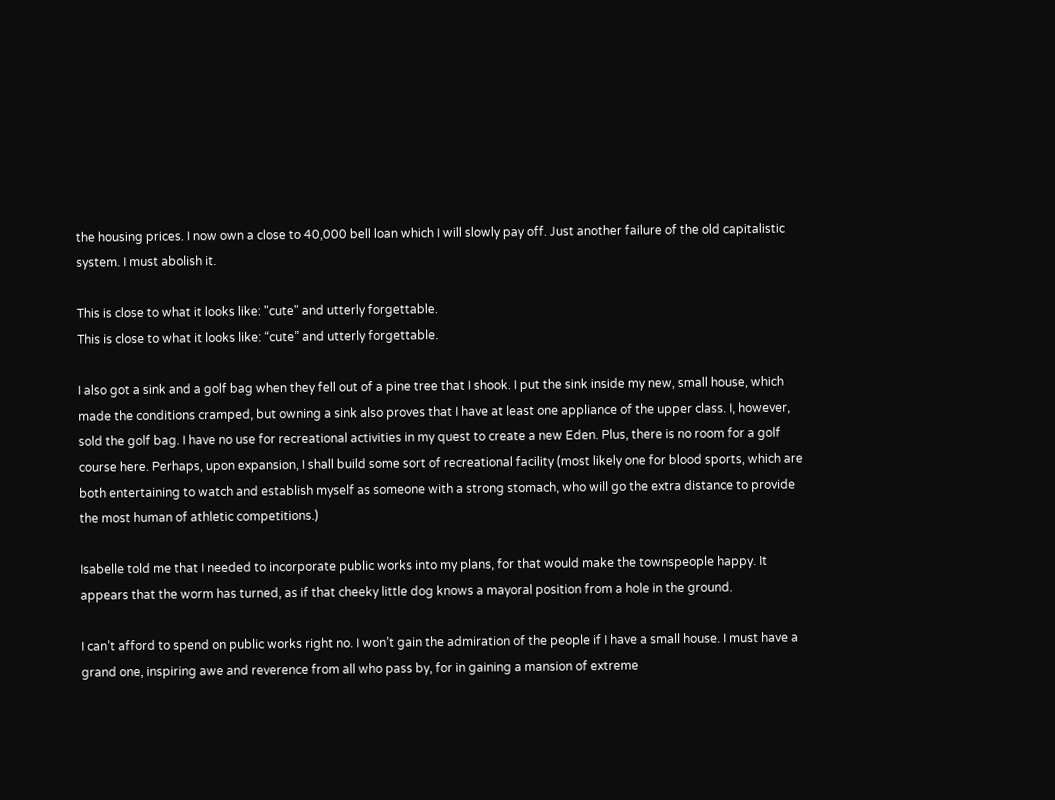the housing prices. I now own a close to 40,000 bell loan which I will slowly pay off. Just another failure of the old capitalistic system. I must abolish it.

This is close to what it looks like: "cute" and utterly forgettable.
This is close to what it looks like: “cute” and utterly forgettable.

I also got a sink and a golf bag when they fell out of a pine tree that I shook. I put the sink inside my new, small house, which made the conditions cramped, but owning a sink also proves that I have at least one appliance of the upper class. I, however, sold the golf bag. I have no use for recreational activities in my quest to create a new Eden. Plus, there is no room for a golf course here. Perhaps, upon expansion, I shall build some sort of recreational facility (most likely one for blood sports, which are both entertaining to watch and establish myself as someone with a strong stomach, who will go the extra distance to provide the most human of athletic competitions.)

Isabelle told me that I needed to incorporate public works into my plans, for that would make the townspeople happy. It appears that the worm has turned, as if that cheeky little dog knows a mayoral position from a hole in the ground.

I can’t afford to spend on public works right no. I won’t gain the admiration of the people if I have a small house. I must have a grand one, inspiring awe and reverence from all who pass by, for in gaining a mansion of extreme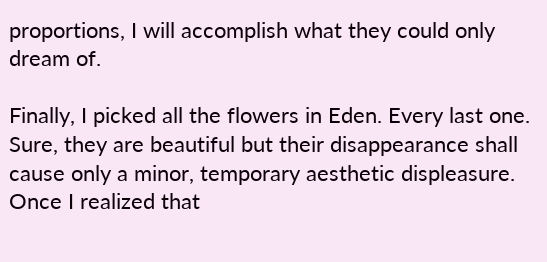proportions, I will accomplish what they could only dream of.

Finally, I picked all the flowers in Eden. Every last one. Sure, they are beautiful but their disappearance shall cause only a minor, temporary aesthetic displeasure. Once I realized that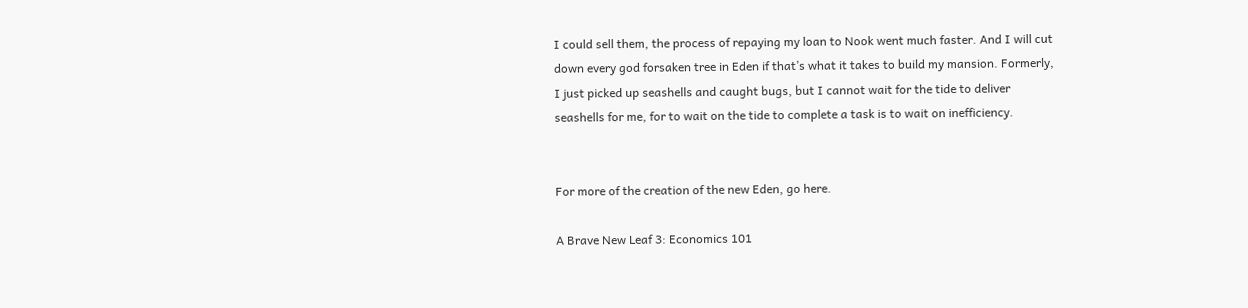I could sell them, the process of repaying my loan to Nook went much faster. And I will cut down every god forsaken tree in Eden if that’s what it takes to build my mansion. Formerly, I just picked up seashells and caught bugs, but I cannot wait for the tide to deliver seashells for me, for to wait on the tide to complete a task is to wait on inefficiency.


For more of the creation of the new Eden, go here.

A Brave New Leaf 3: Economics 101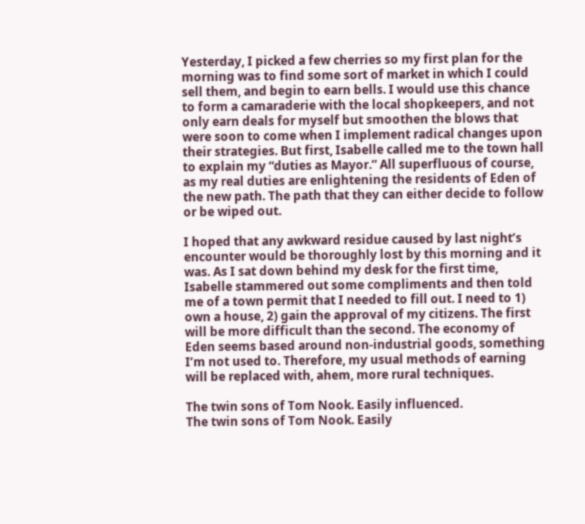Yesterday, I picked a few cherries so my first plan for the morning was to find some sort of market in which I could sell them, and begin to earn bells. I would use this chance to form a camaraderie with the local shopkeepers, and not only earn deals for myself but smoothen the blows that were soon to come when I implement radical changes upon their strategies. But first, Isabelle called me to the town hall to explain my “duties as Mayor.” All superfluous of course, as my real duties are enlightening the residents of Eden of the new path. The path that they can either decide to follow or be wiped out.

I hoped that any awkward residue caused by last night’s encounter would be thoroughly lost by this morning and it was. As I sat down behind my desk for the first time, Isabelle stammered out some compliments and then told me of a town permit that I needed to fill out. I need to 1) own a house, 2) gain the approval of my citizens. The first will be more difficult than the second. The economy of Eden seems based around non-industrial goods, something I’m not used to. Therefore, my usual methods of earning will be replaced with, ahem, more rural techniques.

The twin sons of Tom Nook. Easily influenced.
The twin sons of Tom Nook. Easily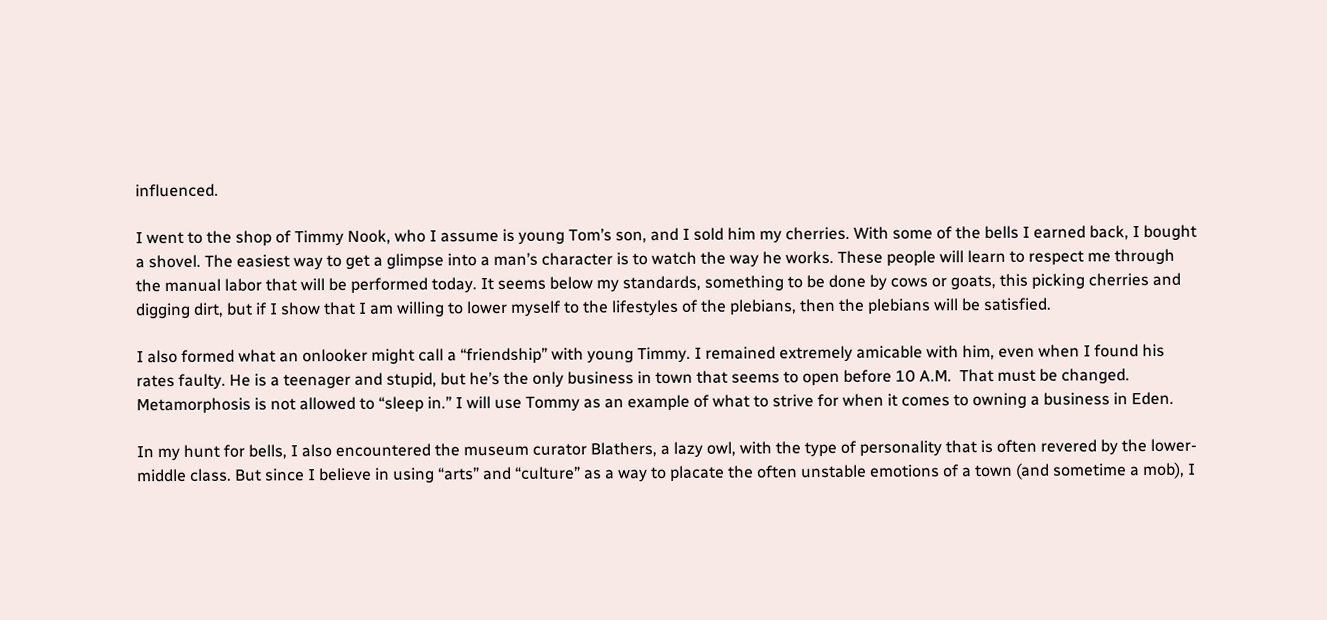influenced.

I went to the shop of Timmy Nook, who I assume is young Tom’s son, and I sold him my cherries. With some of the bells I earned back, I bought a shovel. The easiest way to get a glimpse into a man’s character is to watch the way he works. These people will learn to respect me through the manual labor that will be performed today. It seems below my standards, something to be done by cows or goats, this picking cherries and digging dirt, but if I show that I am willing to lower myself to the lifestyles of the plebians, then the plebians will be satisfied.

I also formed what an onlooker might call a “friendship” with young Timmy. I remained extremely amicable with him, even when I found his rates faulty. He is a teenager and stupid, but he’s the only business in town that seems to open before 10 A.M.  That must be changed. Metamorphosis is not allowed to “sleep in.” I will use Tommy as an example of what to strive for when it comes to owning a business in Eden.

In my hunt for bells, I also encountered the museum curator Blathers, a lazy owl, with the type of personality that is often revered by the lower-middle class. But since I believe in using “arts” and “culture” as a way to placate the often unstable emotions of a town (and sometime a mob), I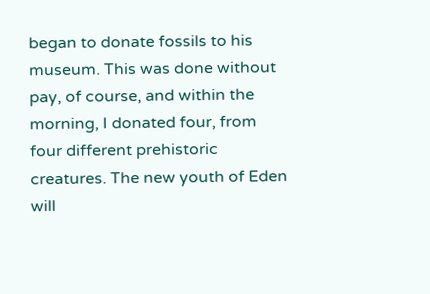began to donate fossils to his museum. This was done without pay, of course, and within the morning, I donated four, from four different prehistoric creatures. The new youth of Eden will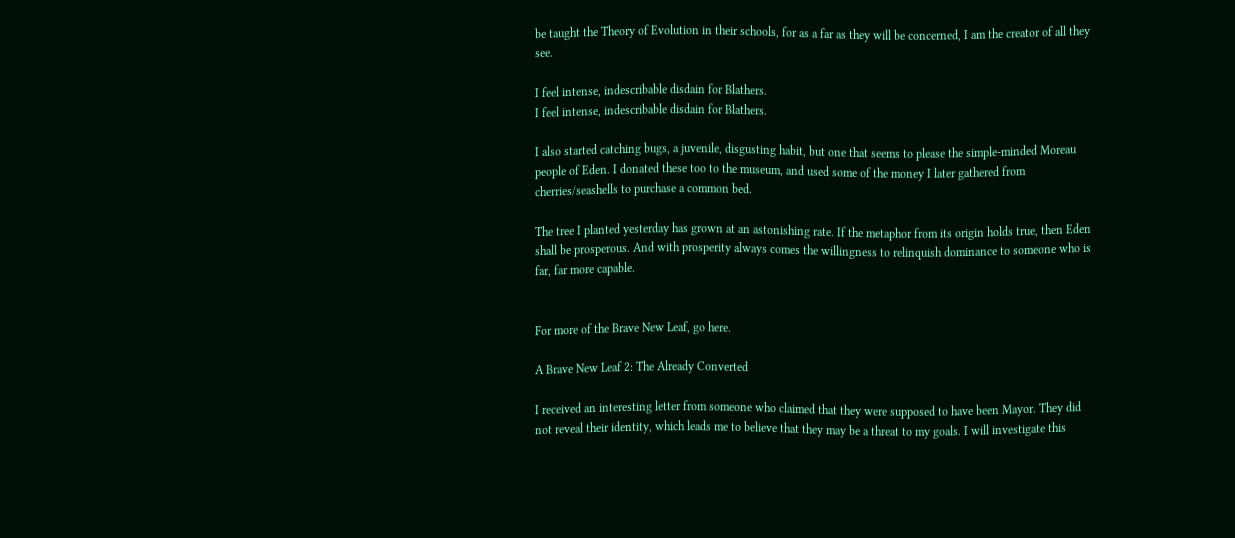be taught the Theory of Evolution in their schools, for as a far as they will be concerned, I am the creator of all they see.

I feel intense, indescribable disdain for Blathers.
I feel intense, indescribable disdain for Blathers.

I also started catching bugs, a juvenile, disgusting habit, but one that seems to please the simple-minded Moreau people of Eden. I donated these too to the museum, and used some of the money I later gathered from cherries/seashells to purchase a common bed.

The tree I planted yesterday has grown at an astonishing rate. If the metaphor from its origin holds true, then Eden shall be prosperous. And with prosperity always comes the willingness to relinquish dominance to someone who is far, far more capable.


For more of the Brave New Leaf, go here.

A Brave New Leaf 2: The Already Converted

I received an interesting letter from someone who claimed that they were supposed to have been Mayor. They did not reveal their identity, which leads me to believe that they may be a threat to my goals. I will investigate this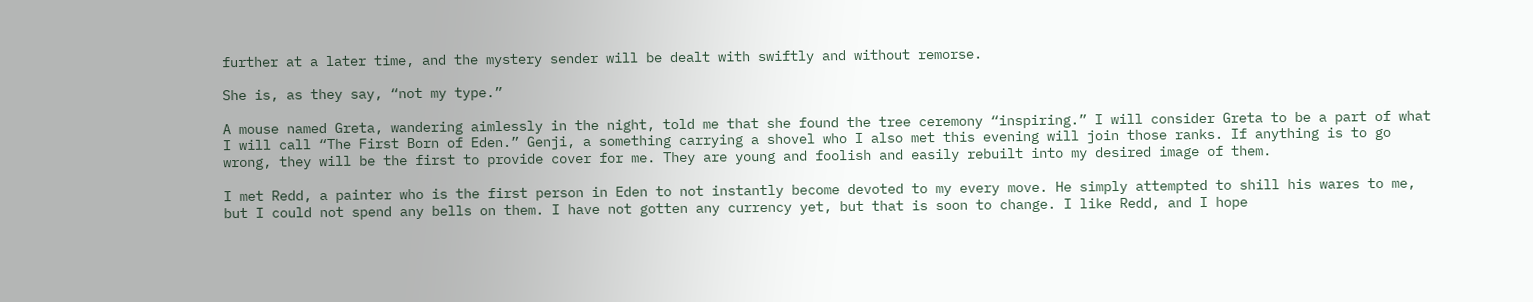further at a later time, and the mystery sender will be dealt with swiftly and without remorse.

She is, as they say, “not my type.”

A mouse named Greta, wandering aimlessly in the night, told me that she found the tree ceremony “inspiring.” I will consider Greta to be a part of what I will call “The First Born of Eden.” Genji, a something carrying a shovel who I also met this evening will join those ranks. If anything is to go wrong, they will be the first to provide cover for me. They are young and foolish and easily rebuilt into my desired image of them.

I met Redd, a painter who is the first person in Eden to not instantly become devoted to my every move. He simply attempted to shill his wares to me, but I could not spend any bells on them. I have not gotten any currency yet, but that is soon to change. I like Redd, and I hope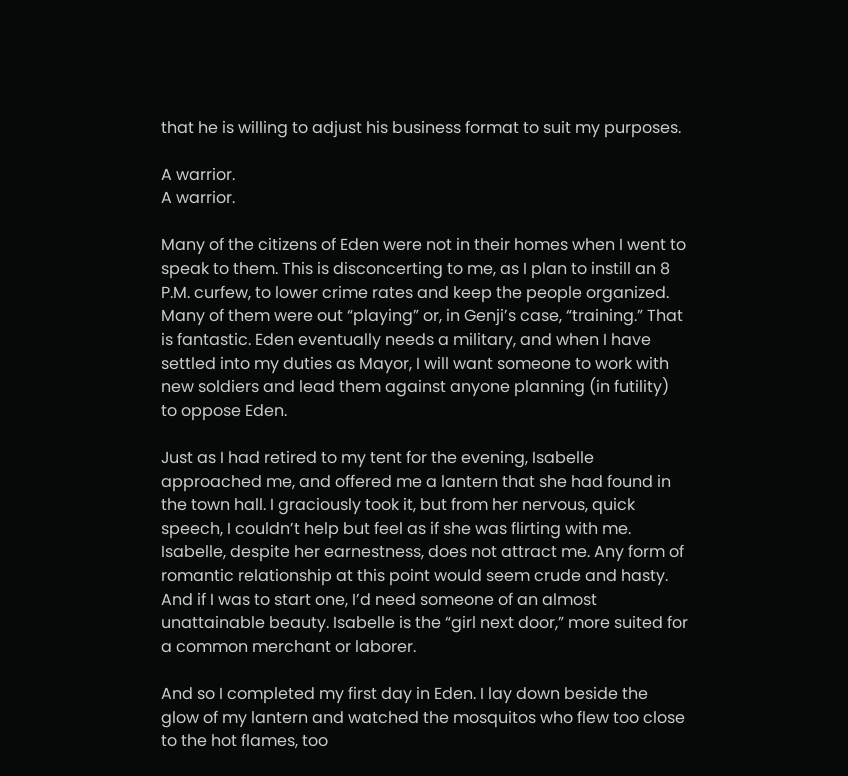that he is willing to adjust his business format to suit my purposes.

A warrior.
A warrior.

Many of the citizens of Eden were not in their homes when I went to speak to them. This is disconcerting to me, as I plan to instill an 8 P.M. curfew, to lower crime rates and keep the people organized. Many of them were out “playing” or, in Genji’s case, “training.” That is fantastic. Eden eventually needs a military, and when I have settled into my duties as Mayor, I will want someone to work with new soldiers and lead them against anyone planning (in futility) to oppose Eden.

Just as I had retired to my tent for the evening, Isabelle approached me, and offered me a lantern that she had found in the town hall. I graciously took it, but from her nervous, quick speech, I couldn’t help but feel as if she was flirting with me. Isabelle, despite her earnestness, does not attract me. Any form of romantic relationship at this point would seem crude and hasty. And if I was to start one, I’d need someone of an almost unattainable beauty. Isabelle is the “girl next door,” more suited for a common merchant or laborer.

And so I completed my first day in Eden. I lay down beside the glow of my lantern and watched the mosquitos who flew too close to the hot flames, too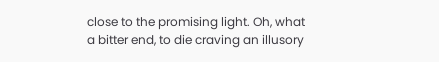close to the promising light. Oh, what a bitter end, to die craving an illusory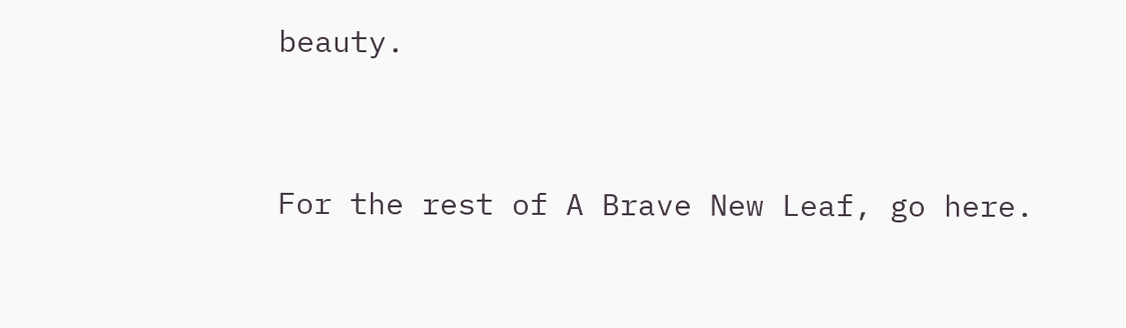beauty.


For the rest of A Brave New Leaf, go here.